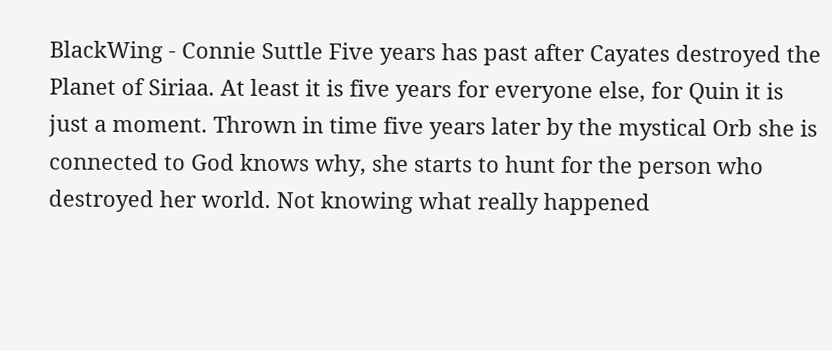BlackWing - Connie Suttle Five years has past after Cayates destroyed the Planet of Siriaa. At least it is five years for everyone else, for Quin it is just a moment. Thrown in time five years later by the mystical Orb she is connected to God knows why, she starts to hunt for the person who destroyed her world. Not knowing what really happened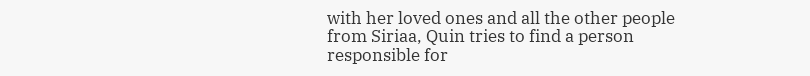with her loved ones and all the other people from Siriaa, Quin tries to find a person responsible for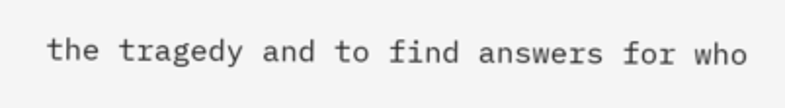the tragedy and to find answers for who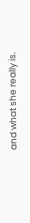and what she really is.